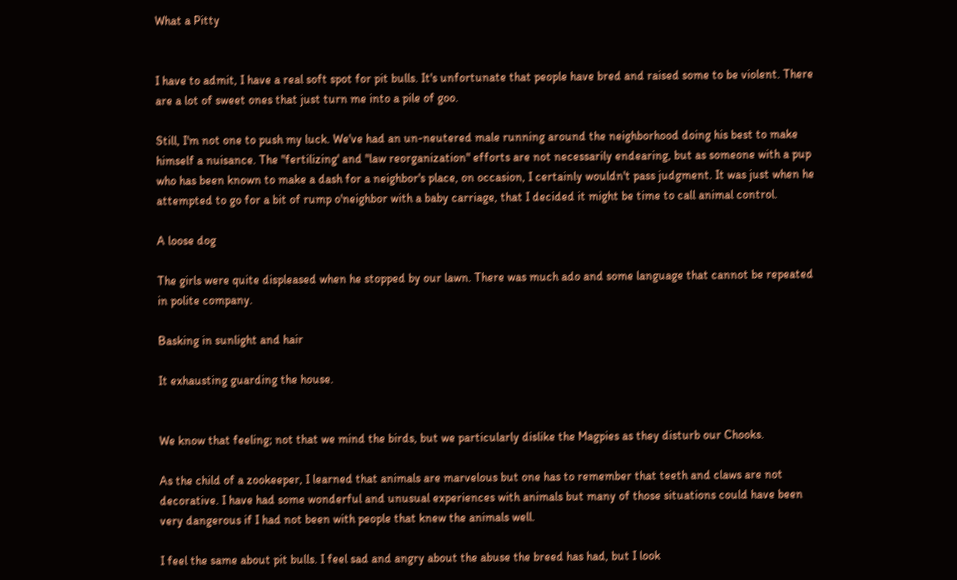What a Pitty


I have to admit, I have a real soft spot for pit bulls. It's unfortunate that people have bred and raised some to be violent. There are a lot of sweet ones that just turn me into a pile of goo.

Still, I'm not one to push my luck. We've had an un-neutered male running around the neighborhood doing his best to make himself a nuisance. The "fertilizing' and "law reorganization" efforts are not necessarily endearing, but as someone with a pup who has been known to make a dash for a neighbor's place, on occasion, I certainly wouldn't pass judgment. It was just when he attempted to go for a bit of rump o'neighbor with a baby carriage, that I decided it might be time to call animal control.

A loose dog

The girls were quite displeased when he stopped by our lawn. There was much ado and some language that cannot be repeated in polite company.

Basking in sunlight and hair

It exhausting guarding the house.


We know that feeling; not that we mind the birds, but we particularly dislike the Magpies as they disturb our Chooks.

As the child of a zookeeper, I learned that animals are marvelous but one has to remember that teeth and claws are not decorative. I have had some wonderful and unusual experiences with animals but many of those situations could have been very dangerous if I had not been with people that knew the animals well.

I feel the same about pit bulls. I feel sad and angry about the abuse the breed has had, but I look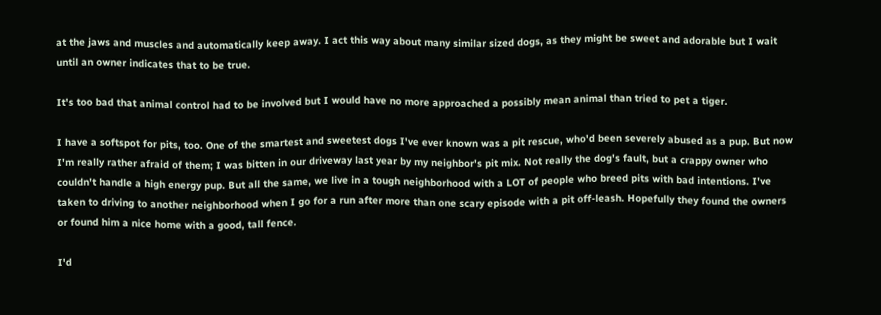at the jaws and muscles and automatically keep away. I act this way about many similar sized dogs, as they might be sweet and adorable but I wait until an owner indicates that to be true.

It's too bad that animal control had to be involved but I would have no more approached a possibly mean animal than tried to pet a tiger.

I have a softspot for pits, too. One of the smartest and sweetest dogs I've ever known was a pit rescue, who'd been severely abused as a pup. But now I'm really rather afraid of them; I was bitten in our driveway last year by my neighbor's pit mix. Not really the dog's fault, but a crappy owner who couldn't handle a high energy pup. But all the same, we live in a tough neighborhood with a LOT of people who breed pits with bad intentions. I've taken to driving to another neighborhood when I go for a run after more than one scary episode with a pit off-leash. Hopefully they found the owners or found him a nice home with a good, tall fence.

I'd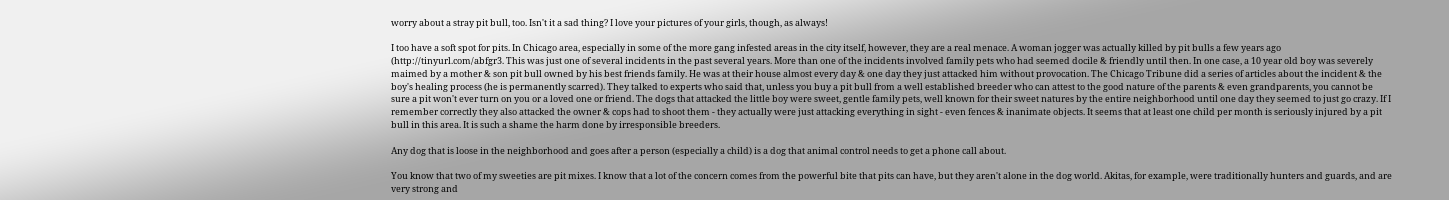worry about a stray pit bull, too. Isn't it a sad thing? I love your pictures of your girls, though, as always!

I too have a soft spot for pits. In Chicago area, especially in some of the more gang infested areas in the city itself, however, they are a real menace. A woman jogger was actually killed by pit bulls a few years ago (http://tinyurl.com/abfgr3. This was just one of several incidents in the past several years. More than one of the incidents involved family pets who had seemed docile & friendly until then. In one case, a 10 year old boy was severely maimed by a mother & son pit bull owned by his best friends family. He was at their house almost every day & one day they just attacked him without provocation. The Chicago Tribune did a series of articles about the incident & the boy's healing process (he is permanently scarred). They talked to experts who said that, unless you buy a pit bull from a well established breeder who can attest to the good nature of the parents & even grandparents, you cannot be sure a pit won't ever turn on you or a loved one or friend. The dogs that attacked the little boy were sweet, gentle family pets, well known for their sweet natures by the entire neighborhood until one day they seemed to just go crazy. If I remember correctly they also attacked the owner & cops had to shoot them - they actually were just attacking everything in sight - even fences & inanimate objects. It seems that at least one child per month is seriously injured by a pit bull in this area. It is such a shame the harm done by irresponsible breeders.

Any dog that is loose in the neighborhood and goes after a person (especially a child) is a dog that animal control needs to get a phone call about.

You know that two of my sweeties are pit mixes. I know that a lot of the concern comes from the powerful bite that pits can have, but they aren't alone in the dog world. Akitas, for example, were traditionally hunters and guards, and are very strong and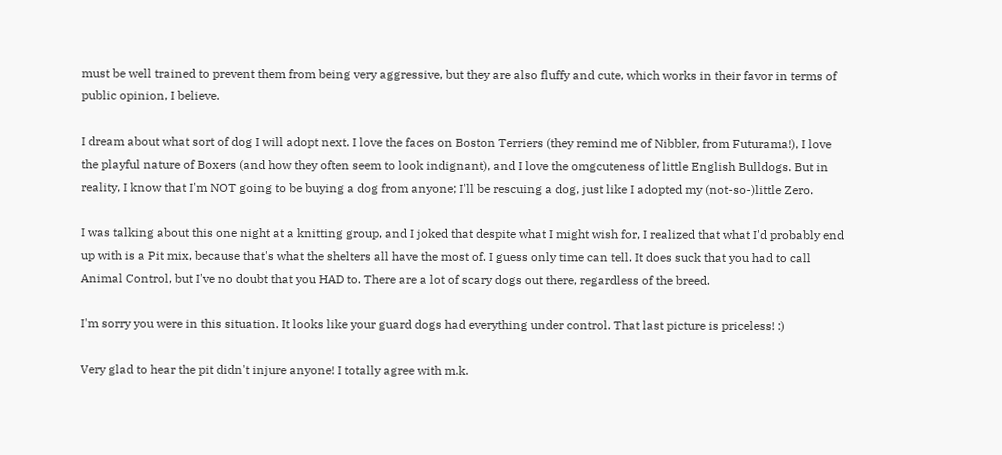must be well trained to prevent them from being very aggressive, but they are also fluffy and cute, which works in their favor in terms of public opinion, I believe.

I dream about what sort of dog I will adopt next. I love the faces on Boston Terriers (they remind me of Nibbler, from Futurama!), I love the playful nature of Boxers (and how they often seem to look indignant), and I love the omgcuteness of little English Bulldogs. But in reality, I know that I'm NOT going to be buying a dog from anyone; I'll be rescuing a dog, just like I adopted my (not-so-)little Zero.

I was talking about this one night at a knitting group, and I joked that despite what I might wish for, I realized that what I'd probably end up with is a Pit mix, because that's what the shelters all have the most of. I guess only time can tell. It does suck that you had to call Animal Control, but I've no doubt that you HAD to. There are a lot of scary dogs out there, regardless of the breed.

I'm sorry you were in this situation. It looks like your guard dogs had everything under control. That last picture is priceless! :)

Very glad to hear the pit didn't injure anyone! I totally agree with m.k.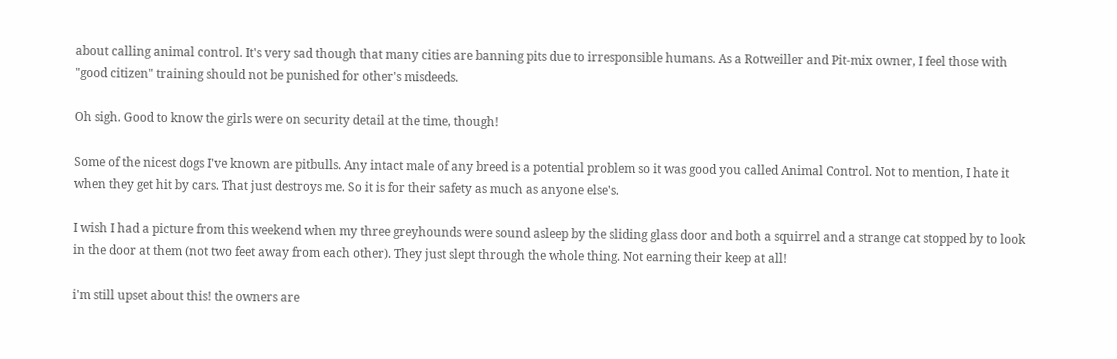about calling animal control. It's very sad though that many cities are banning pits due to irresponsible humans. As a Rotweiller and Pit-mix owner, I feel those with "good citizen" training should not be punished for other's misdeeds.

Oh sigh. Good to know the girls were on security detail at the time, though!

Some of the nicest dogs I've known are pitbulls. Any intact male of any breed is a potential problem so it was good you called Animal Control. Not to mention, I hate it when they get hit by cars. That just destroys me. So it is for their safety as much as anyone else's.

I wish I had a picture from this weekend when my three greyhounds were sound asleep by the sliding glass door and both a squirrel and a strange cat stopped by to look in the door at them (not two feet away from each other). They just slept through the whole thing. Not earning their keep at all!

i'm still upset about this! the owners are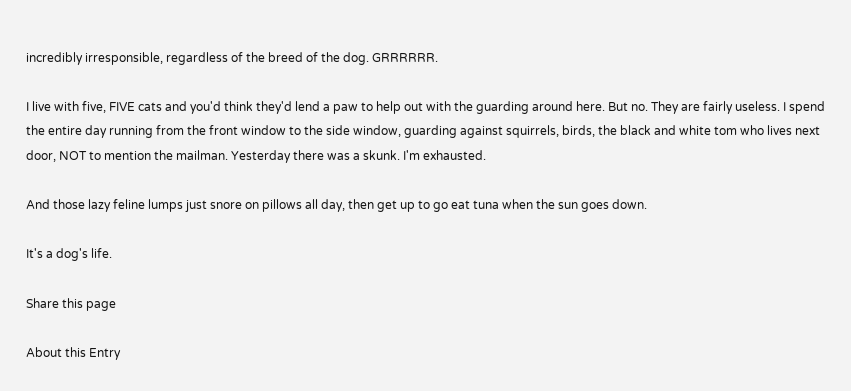incredibly irresponsible, regardless of the breed of the dog. GRRRRRR.

I live with five, FIVE cats and you'd think they'd lend a paw to help out with the guarding around here. But no. They are fairly useless. I spend the entire day running from the front window to the side window, guarding against squirrels, birds, the black and white tom who lives next door, NOT to mention the mailman. Yesterday there was a skunk. I'm exhausted.

And those lazy feline lumps just snore on pillows all day, then get up to go eat tuna when the sun goes down.

It's a dog's life.

Share this page

About this Entry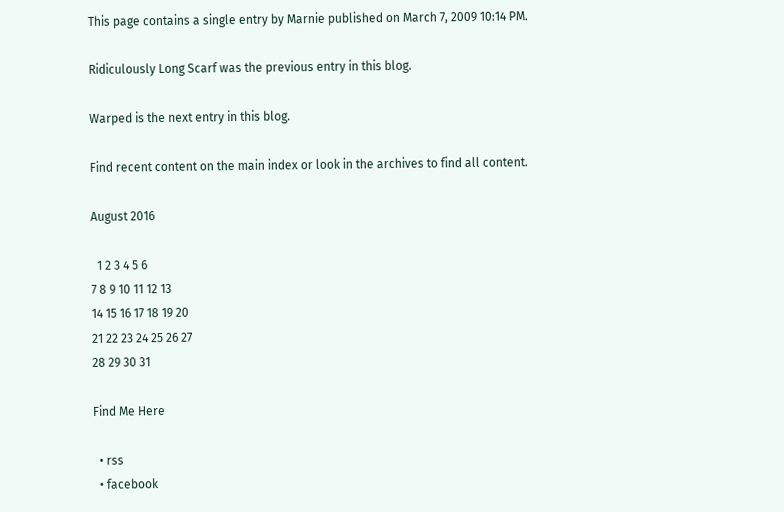This page contains a single entry by Marnie published on March 7, 2009 10:14 PM.

Ridiculously Long Scarf was the previous entry in this blog.

Warped is the next entry in this blog.

Find recent content on the main index or look in the archives to find all content.

August 2016

  1 2 3 4 5 6
7 8 9 10 11 12 13
14 15 16 17 18 19 20
21 22 23 24 25 26 27
28 29 30 31

Find Me Here

  • rss
  • facebook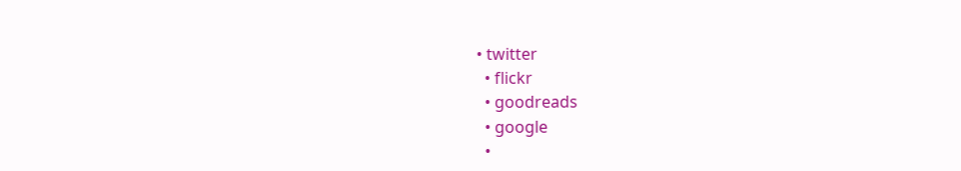• twitter
  • flickr
  • goodreads
  • google
  •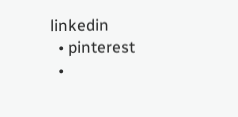linkedin
  • pinterest
  •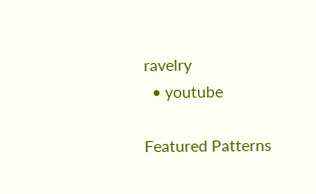ravelry
  • youtube

Featured Patterns